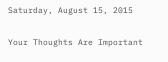Saturday, August 15, 2015

Your Thoughts Are Important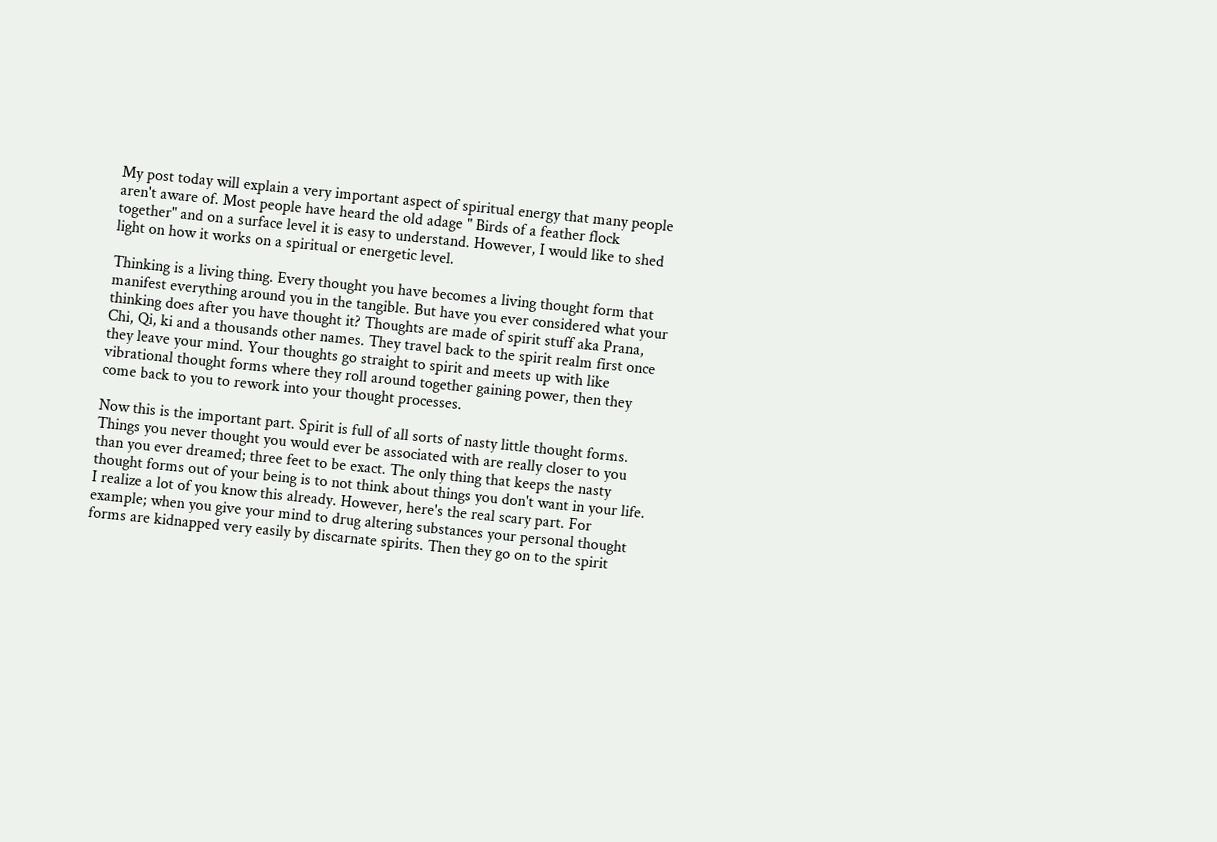My post today will explain a very important aspect of spiritual energy that many people aren't aware of. Most people have heard the old adage " Birds of a feather flock together" and on a surface level it is easy to understand. However, I would like to shed light on how it works on a spiritual or energetic level.

Thinking is a living thing. Every thought you have becomes a living thought form that manifest everything around you in the tangible. But have you ever considered what your thinking does after you have thought it? Thoughts are made of spirit stuff aka Prana, Chi, Qi, ki and a thousands other names. They travel back to the spirit realm first once they leave your mind. Your thoughts go straight to spirit and meets up with like vibrational thought forms where they roll around together gaining power, then they come back to you to rework into your thought processes.

Now this is the important part. Spirit is full of all sorts of nasty little thought forms. Things you never thought you would ever be associated with are really closer to you than you ever dreamed; three feet to be exact. The only thing that keeps the nasty thought forms out of your being is to not think about things you don't want in your life. I realize a lot of you know this already. However, here's the real scary part. For example; when you give your mind to drug altering substances your personal thought forms are kidnapped very easily by discarnate spirits. Then they go on to the spirit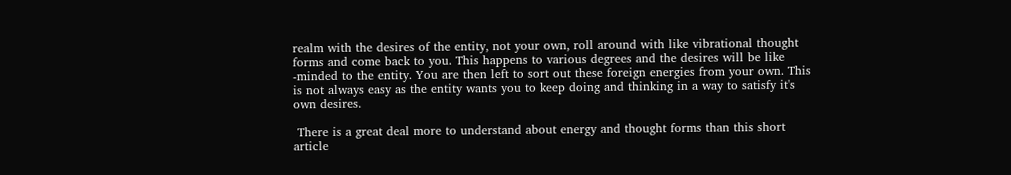realm with the desires of the entity, not your own, roll around with like vibrational thought forms and come back to you. This happens to various degrees and the desires will be like -minded to the entity. You are then left to sort out these foreign energies from your own. This is not always easy as the entity wants you to keep doing and thinking in a way to satisfy it's own desires.

 There is a great deal more to understand about energy and thought forms than this short article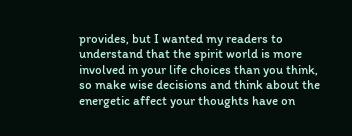provides, but I wanted my readers to understand that the spirit world is more involved in your life choices than you think, so make wise decisions and think about the energetic affect your thoughts have on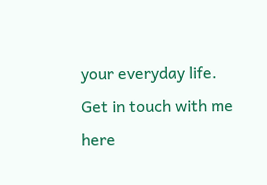your everyday life.   Get in touch with me here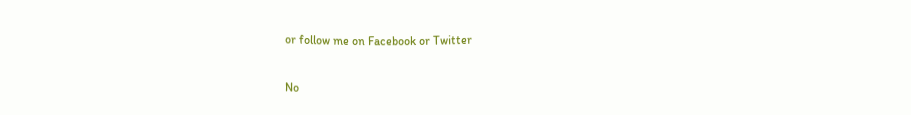or follow me on Facebook or Twitter

No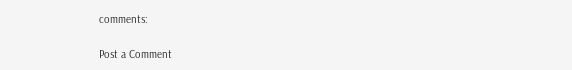comments:

Post a Comment